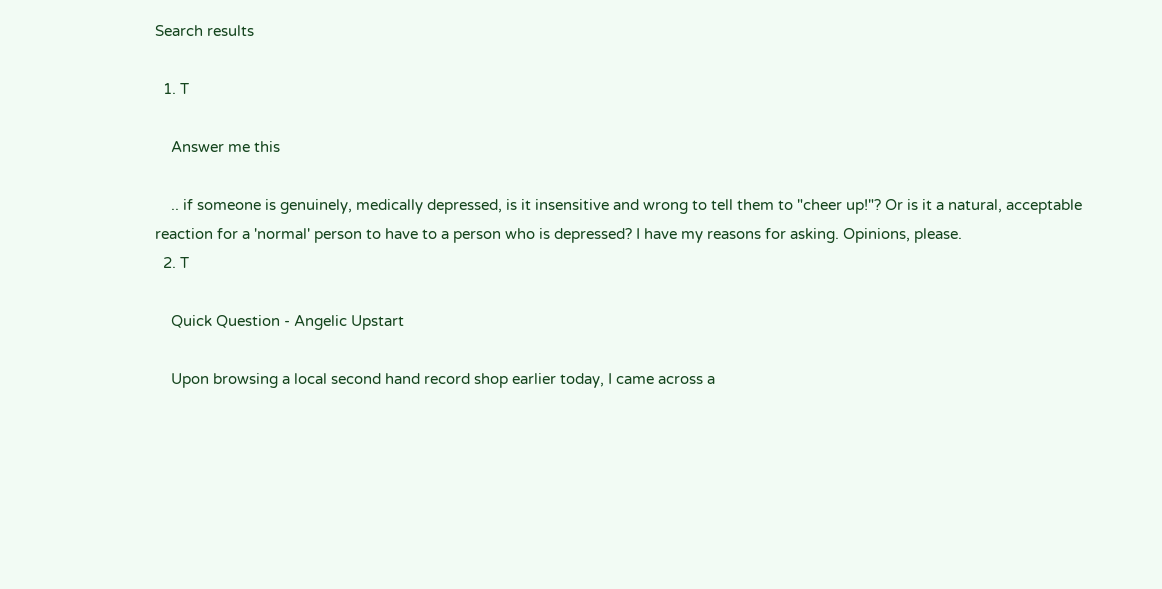Search results

  1. T

    Answer me this

    .. if someone is genuinely, medically depressed, is it insensitive and wrong to tell them to "cheer up!"? Or is it a natural, acceptable reaction for a 'normal' person to have to a person who is depressed? I have my reasons for asking. Opinions, please.
  2. T

    Quick Question - Angelic Upstart

    Upon browsing a local second hand record shop earlier today, I came across a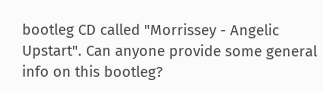bootleg CD called "Morrissey - Angelic Upstart". Can anyone provide some general info on this bootleg?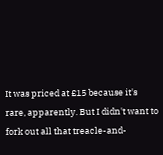It was priced at £15 because it's rare, apparently. But I didn't want to fork out all that treacle-and-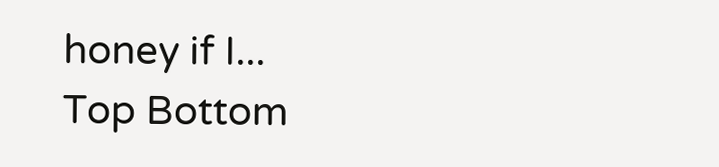honey if I...
Top Bottom